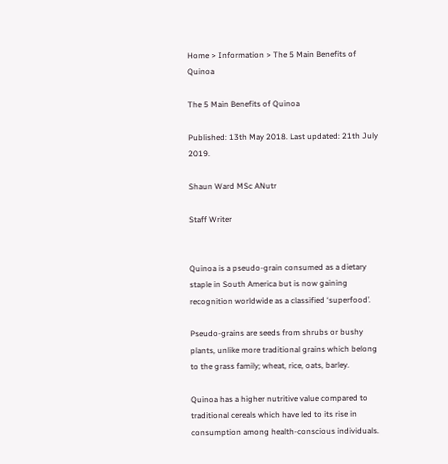Home > Information > The 5 Main Benefits of Quinoa

The 5 Main Benefits of Quinoa

Published: 13th May 2018. Last updated: 21th July 2019.

Shaun Ward MSc ANutr

Staff Writer


Quinoa is a pseudo-grain consumed as a dietary staple in South America but is now gaining recognition worldwide as a classified ‘superfood’.

Pseudo-grains are seeds from shrubs or bushy plants, unlike more traditional grains which belong to the grass family; wheat, rice, oats, barley.

Quinoa has a higher nutritive value compared to traditional cereals which have led to its rise in consumption among health-conscious individuals.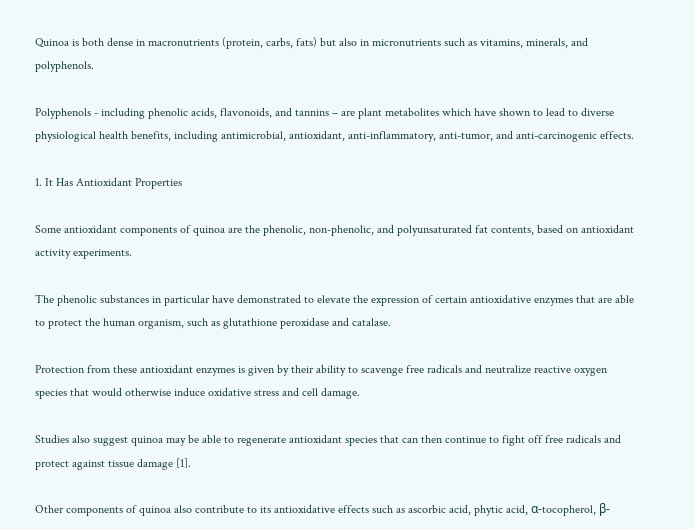Quinoa is both dense in macronutrients (protein, carbs, fats) but also in micronutrients such as vitamins, minerals, and polyphenols.

Polyphenols - including phenolic acids, flavonoids, and tannins – are plant metabolites which have shown to lead to diverse physiological health benefits, including antimicrobial, antioxidant, anti-inflammatory, anti-tumor, and anti-carcinogenic effects.

1. It Has Antioxidant Properties

Some antioxidant components of quinoa are the phenolic, non-phenolic, and polyunsaturated fat contents, based on antioxidant activity experiments.

The phenolic substances in particular have demonstrated to elevate the expression of certain antioxidative enzymes that are able to protect the human organism, such as glutathione peroxidase and catalase.

Protection from these antioxidant enzymes is given by their ability to scavenge free radicals and neutralize reactive oxygen species that would otherwise induce oxidative stress and cell damage.

Studies also suggest quinoa may be able to regenerate antioxidant species that can then continue to fight off free radicals and protect against tissue damage [1].

Other components of quinoa also contribute to its antioxidative effects such as ascorbic acid, phytic acid, α-tocopherol, β-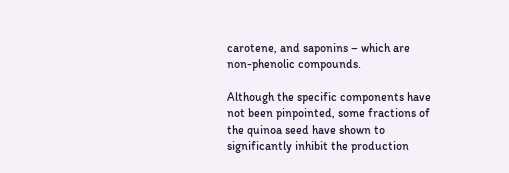carotene, and saponins – which are non-phenolic compounds.

Although the specific components have not been pinpointed, some fractions of the quinoa seed have shown to significantly inhibit the production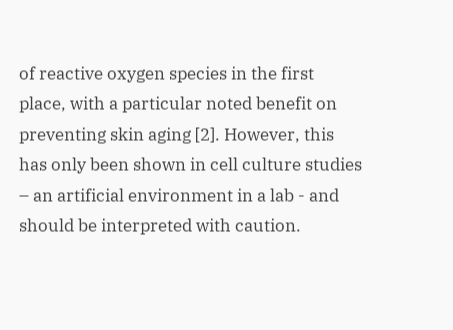of reactive oxygen species in the first place, with a particular noted benefit on preventing skin aging [2]. However, this has only been shown in cell culture studies – an artificial environment in a lab - and should be interpreted with caution.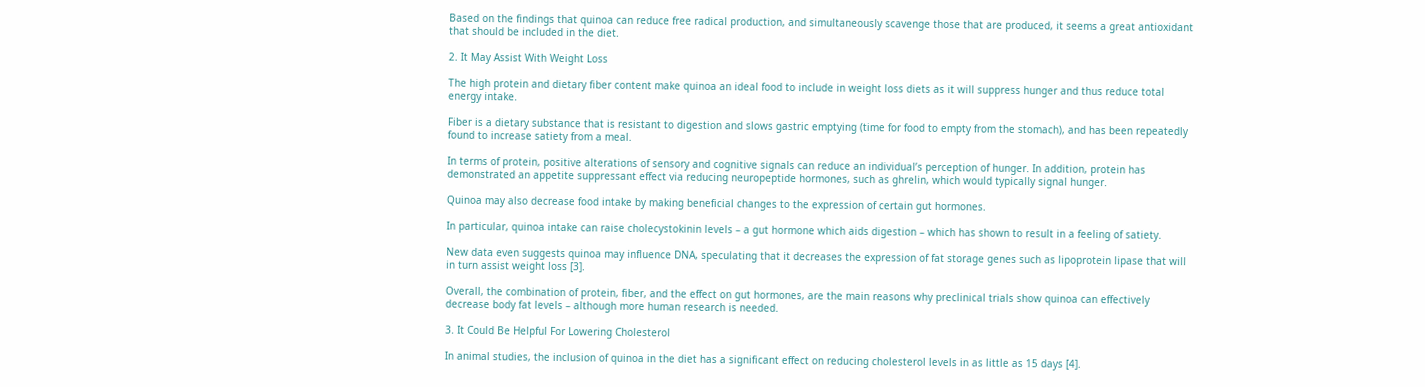Based on the findings that quinoa can reduce free radical production, and simultaneously scavenge those that are produced, it seems a great antioxidant that should be included in the diet.

2. It May Assist With Weight Loss

The high protein and dietary fiber content make quinoa an ideal food to include in weight loss diets as it will suppress hunger and thus reduce total energy intake.

Fiber is a dietary substance that is resistant to digestion and slows gastric emptying (time for food to empty from the stomach), and has been repeatedly found to increase satiety from a meal.

In terms of protein, positive alterations of sensory and cognitive signals can reduce an individual’s perception of hunger. In addition, protein has demonstrated an appetite suppressant effect via reducing neuropeptide hormones, such as ghrelin, which would typically signal hunger.

Quinoa may also decrease food intake by making beneficial changes to the expression of certain gut hormones.

In particular, quinoa intake can raise cholecystokinin levels – a gut hormone which aids digestion – which has shown to result in a feeling of satiety.

New data even suggests quinoa may influence DNA, speculating that it decreases the expression of fat storage genes such as lipoprotein lipase that will in turn assist weight loss [3].

Overall, the combination of protein, fiber, and the effect on gut hormones, are the main reasons why preclinical trials show quinoa can effectively decrease body fat levels – although more human research is needed.

3. It Could Be Helpful For Lowering Cholesterol

In animal studies, the inclusion of quinoa in the diet has a significant effect on reducing cholesterol levels in as little as 15 days [4].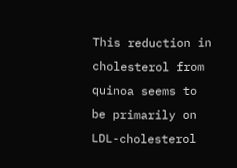This reduction in cholesterol from quinoa seems to be primarily on LDL-cholesterol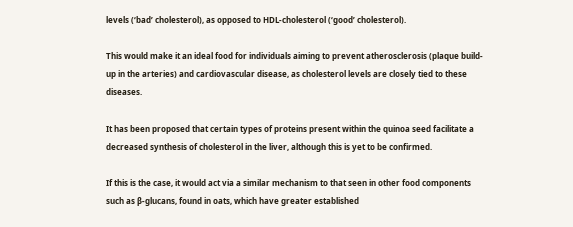levels (‘bad’ cholesterol), as opposed to HDL-cholesterol (‘good’ cholesterol).

This would make it an ideal food for individuals aiming to prevent atherosclerosis (plaque build-up in the arteries) and cardiovascular disease, as cholesterol levels are closely tied to these diseases.

It has been proposed that certain types of proteins present within the quinoa seed facilitate a decreased synthesis of cholesterol in the liver, although this is yet to be confirmed.

If this is the case, it would act via a similar mechanism to that seen in other food components such as β-glucans, found in oats, which have greater established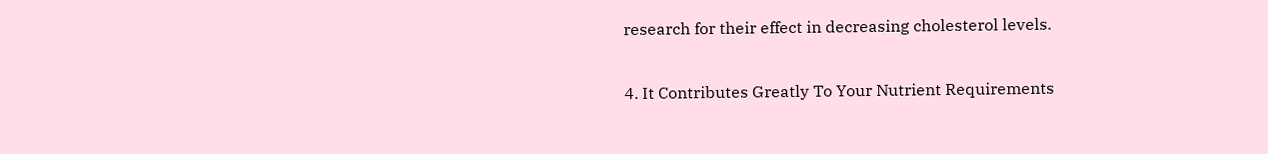research for their effect in decreasing cholesterol levels.

4. It Contributes Greatly To Your Nutrient Requirements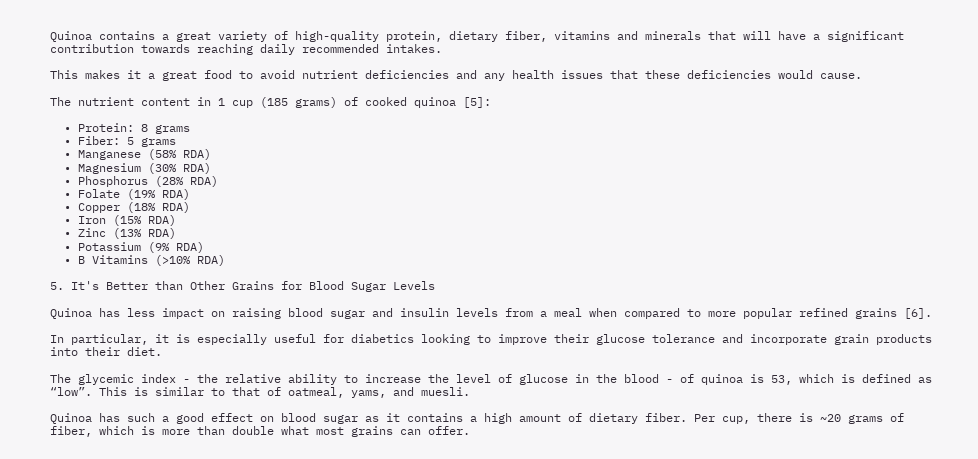Quinoa contains a great variety of high-quality protein, dietary fiber, vitamins and minerals that will have a significant contribution towards reaching daily recommended intakes.

This makes it a great food to avoid nutrient deficiencies and any health issues that these deficiencies would cause.

The nutrient content in 1 cup (185 grams) of cooked quinoa [5]:

  • Protein: 8 grams
  • Fiber: 5 grams
  • Manganese (58% RDA)
  • Magnesium (30% RDA)
  • Phosphorus (28% RDA)
  • Folate (19% RDA)
  • Copper (18% RDA)
  • Iron (15% RDA)
  • Zinc (13% RDA)
  • Potassium (9% RDA)
  • B Vitamins (>10% RDA)

5. It's Better than Other Grains for Blood Sugar Levels

Quinoa has less impact on raising blood sugar and insulin levels from a meal when compared to more popular refined grains [6].

In particular, it is especially useful for diabetics looking to improve their glucose tolerance and incorporate grain products into their diet.

The glycemic index - the relative ability to increase the level of glucose in the blood - of quinoa is 53, which is defined as “low”. This is similar to that of oatmeal, yams, and muesli.

Quinoa has such a good effect on blood sugar as it contains a high amount of dietary fiber. Per cup, there is ~20 grams of fiber, which is more than double what most grains can offer.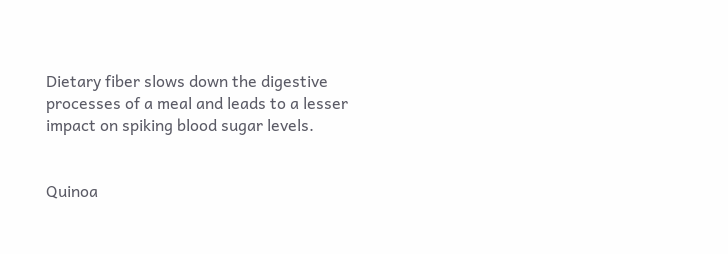Dietary fiber slows down the digestive processes of a meal and leads to a lesser impact on spiking blood sugar levels.


Quinoa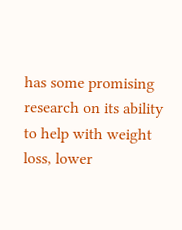has some promising research on its ability to help with weight loss, lower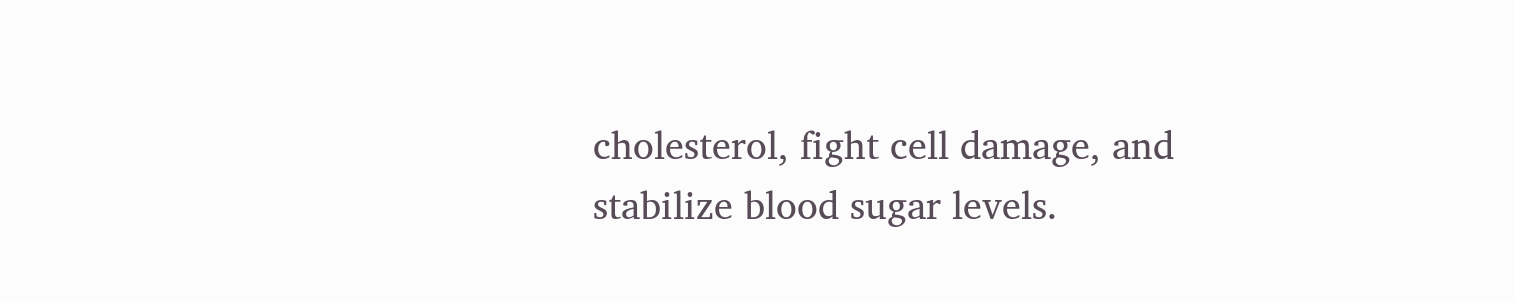cholesterol, fight cell damage, and stabilize blood sugar levels.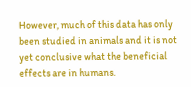However, much of this data has only been studied in animals and it is not yet conclusive what the beneficial effects are in humans.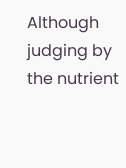Although judging by the nutrient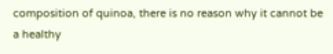composition of quinoa, there is no reason why it cannot be a healthy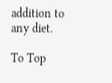addition to any diet.

To Top